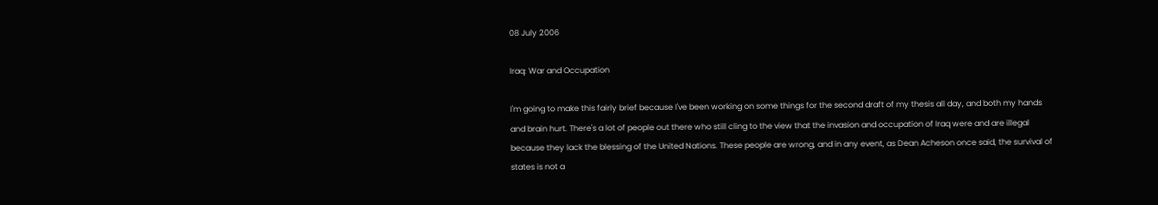08 July 2006

Iraq: War and Occupation

I'm going to make this fairly brief because I've been working on some things for the second draft of my thesis all day, and both my hands and brain hurt. There's a lot of people out there who still cling to the view that the invasion and occupation of Iraq were and are illegal because they lack the blessing of the United Nations. These people are wrong, and in any event, as Dean Acheson once said, the survival of states is not a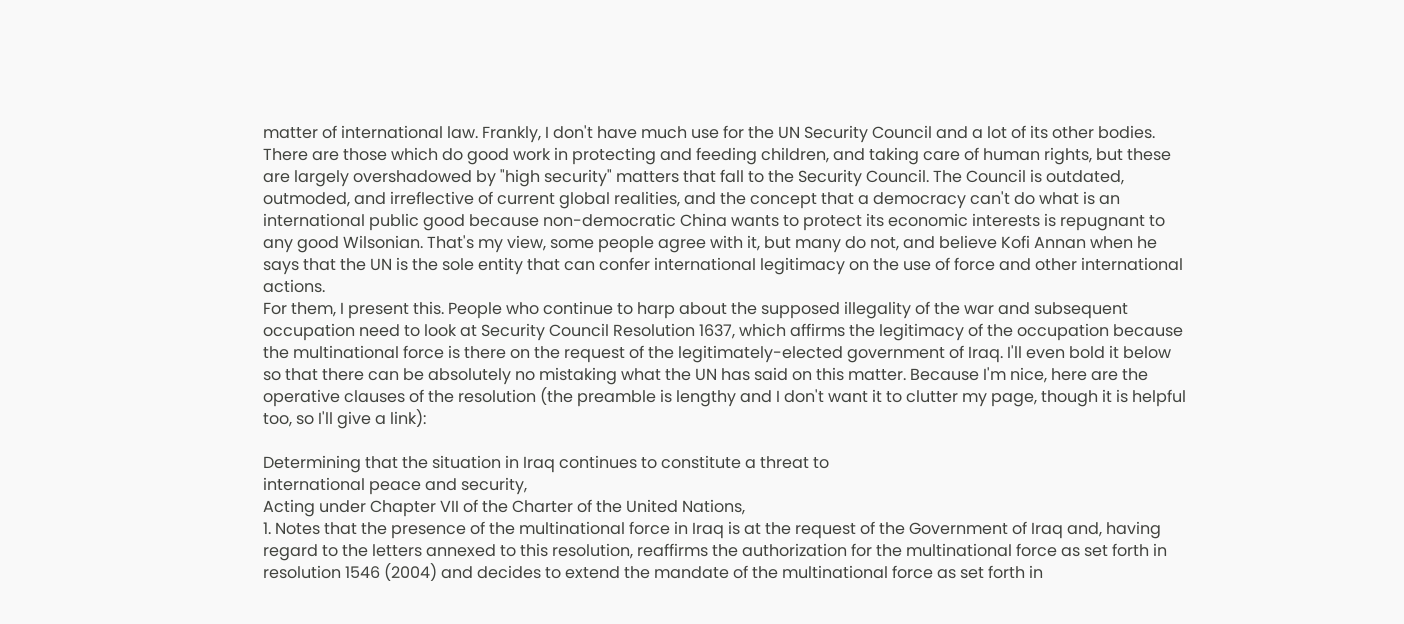matter of international law. Frankly, I don't have much use for the UN Security Council and a lot of its other bodies. There are those which do good work in protecting and feeding children, and taking care of human rights, but these are largely overshadowed by "high security" matters that fall to the Security Council. The Council is outdated, outmoded, and irreflective of current global realities, and the concept that a democracy can't do what is an international public good because non-democratic China wants to protect its economic interests is repugnant to any good Wilsonian. That's my view, some people agree with it, but many do not, and believe Kofi Annan when he says that the UN is the sole entity that can confer international legitimacy on the use of force and other international actions.
For them, I present this. People who continue to harp about the supposed illegality of the war and subsequent occupation need to look at Security Council Resolution 1637, which affirms the legitimacy of the occupation because the multinational force is there on the request of the legitimately-elected government of Iraq. I'll even bold it below so that there can be absolutely no mistaking what the UN has said on this matter. Because I'm nice, here are the operative clauses of the resolution (the preamble is lengthy and I don't want it to clutter my page, though it is helpful too, so I'll give a link):

Determining that the situation in Iraq continues to constitute a threat to
international peace and security,
Acting under Chapter VII of the Charter of the United Nations,
1. Notes that the presence of the multinational force in Iraq is at the request of the Government of Iraq and, having regard to the letters annexed to this resolution, reaffirms the authorization for the multinational force as set forth in resolution 1546 (2004) and decides to extend the mandate of the multinational force as set forth in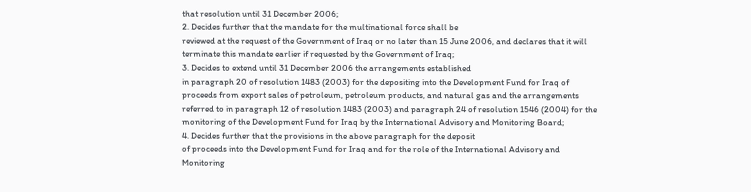that resolution until 31 December 2006;
2. Decides further that the mandate for the multinational force shall be
reviewed at the request of the Government of Iraq or no later than 15 June 2006, and declares that it will terminate this mandate earlier if requested by the Government of Iraq;
3. Decides to extend until 31 December 2006 the arrangements established
in paragraph 20 of resolution 1483 (2003) for the depositing into the Development Fund for Iraq of proceeds from export sales of petroleum, petroleum products, and natural gas and the arrangements referred to in paragraph 12 of resolution 1483 (2003) and paragraph 24 of resolution 1546 (2004) for the monitoring of the Development Fund for Iraq by the International Advisory and Monitoring Board;
4. Decides further that the provisions in the above paragraph for the deposit
of proceeds into the Development Fund for Iraq and for the role of the International Advisory and Monitoring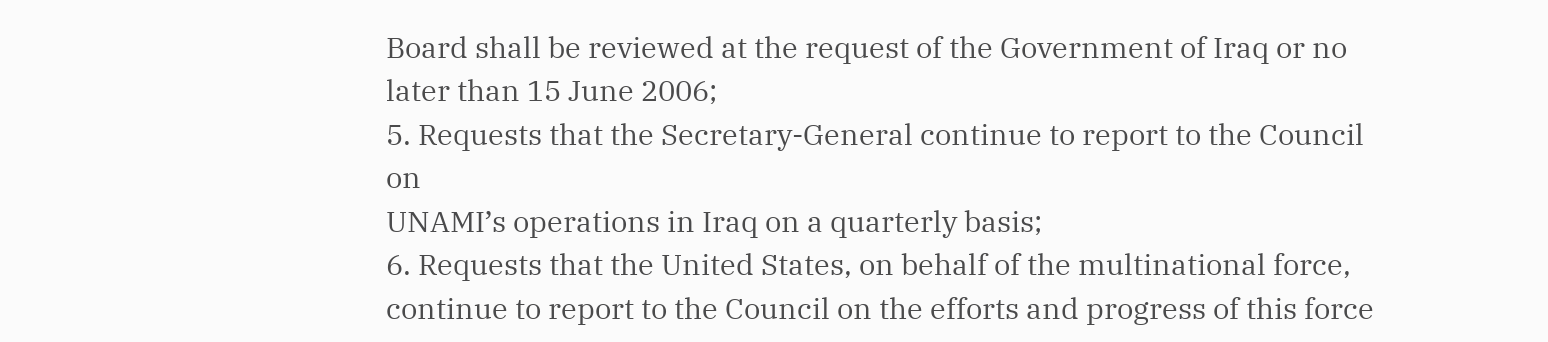Board shall be reviewed at the request of the Government of Iraq or no later than 15 June 2006;
5. Requests that the Secretary-General continue to report to the Council on
UNAMI’s operations in Iraq on a quarterly basis;
6. Requests that the United States, on behalf of the multinational force,
continue to report to the Council on the efforts and progress of this force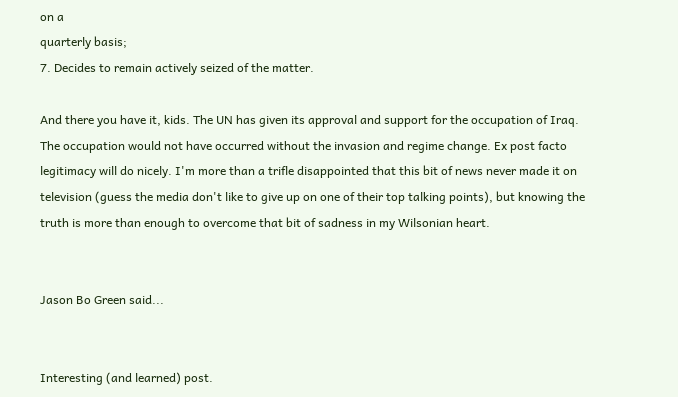on a
quarterly basis;
7. Decides to remain actively seized of the matter.

And there you have it, kids. The UN has given its approval and support for the occupation of Iraq. The occupation would not have occurred without the invasion and regime change. Ex post facto legitimacy will do nicely. I'm more than a trifle disappointed that this bit of news never made it on television (guess the media don't like to give up on one of their top talking points), but knowing the truth is more than enough to overcome that bit of sadness in my Wilsonian heart.


Jason Bo Green said...


Interesting (and learned) post.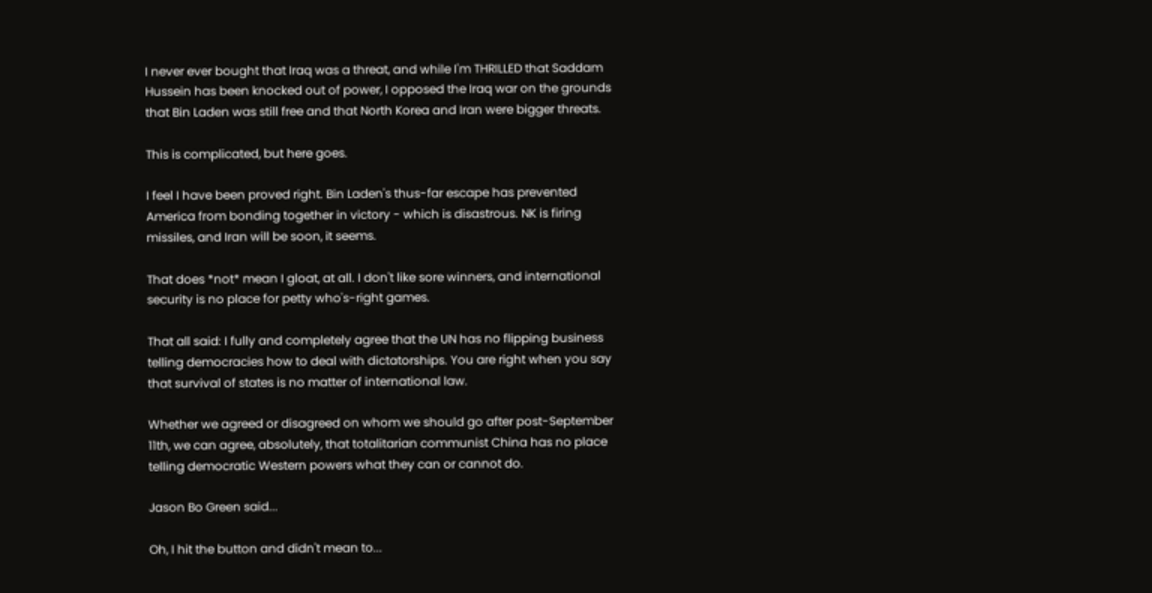I never ever bought that Iraq was a threat, and while I'm THRILLED that Saddam Hussein has been knocked out of power, I opposed the Iraq war on the grounds that Bin Laden was still free and that North Korea and Iran were bigger threats.

This is complicated, but here goes.

I feel I have been proved right. Bin Laden's thus-far escape has prevented America from bonding together in victory - which is disastrous. NK is firing missiles, and Iran will be soon, it seems.

That does *not* mean I gloat, at all. I don't like sore winners, and international security is no place for petty who's-right games.

That all said: I fully and completely agree that the UN has no flipping business telling democracies how to deal with dictatorships. You are right when you say that survival of states is no matter of international law.

Whether we agreed or disagreed on whom we should go after post-September 11th, we can agree, absolutely, that totalitarian communist China has no place telling democratic Western powers what they can or cannot do.

Jason Bo Green said...

Oh, I hit the button and didn't mean to...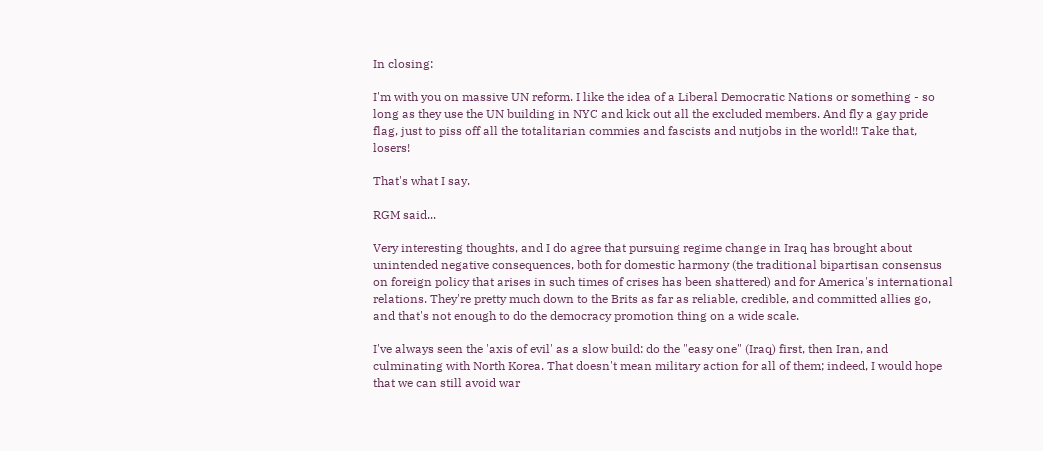In closing:

I'm with you on massive UN reform. I like the idea of a Liberal Democratic Nations or something - so long as they use the UN building in NYC and kick out all the excluded members. And fly a gay pride flag, just to piss off all the totalitarian commies and fascists and nutjobs in the world!! Take that, losers!

That's what I say.

RGM said...

Very interesting thoughts, and I do agree that pursuing regime change in Iraq has brought about unintended negative consequences, both for domestic harmony (the traditional bipartisan consensus on foreign policy that arises in such times of crises has been shattered) and for America's international relations. They're pretty much down to the Brits as far as reliable, credible, and committed allies go, and that's not enough to do the democracy promotion thing on a wide scale.

I've always seen the 'axis of evil' as a slow build: do the "easy one" (Iraq) first, then Iran, and culminating with North Korea. That doesn't mean military action for all of them; indeed, I would hope that we can still avoid war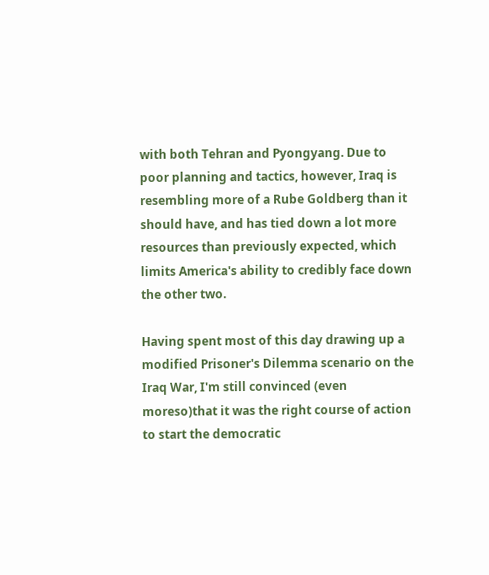with both Tehran and Pyongyang. Due to poor planning and tactics, however, Iraq is resembling more of a Rube Goldberg than it should have, and has tied down a lot more resources than previously expected, which limits America's ability to credibly face down the other two.

Having spent most of this day drawing up a modified Prisoner's Dilemma scenario on the Iraq War, I'm still convinced (even moreso)that it was the right course of action to start the democratic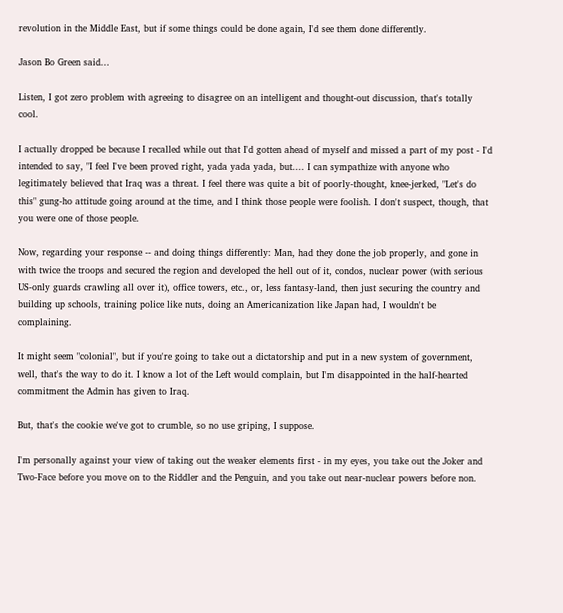revolution in the Middle East, but if some things could be done again, I'd see them done differently.

Jason Bo Green said...

Listen, I got zero problem with agreeing to disagree on an intelligent and thought-out discussion, that's totally cool.

I actually dropped be because I recalled while out that I'd gotten ahead of myself and missed a part of my post - I'd intended to say, "I feel I've been proved right, yada yada yada, but.... I can sympathize with anyone who legitimately believed that Iraq was a threat. I feel there was quite a bit of poorly-thought, knee-jerked, "Let's do this" gung-ho attitude going around at the time, and I think those people were foolish. I don't suspect, though, that you were one of those people.

Now, regarding your response -- and doing things differently: Man, had they done the job properly, and gone in with twice the troops and secured the region and developed the hell out of it, condos, nuclear power (with serious US-only guards crawling all over it), office towers, etc., or, less fantasy-land, then just securing the country and building up schools, training police like nuts, doing an Americanization like Japan had, I wouldn't be complaining.

It might seem "colonial", but if you're going to take out a dictatorship and put in a new system of government, well, that's the way to do it. I know a lot of the Left would complain, but I'm disappointed in the half-hearted commitment the Admin has given to Iraq.

But, that's the cookie we've got to crumble, so no use griping, I suppose.

I'm personally against your view of taking out the weaker elements first - in my eyes, you take out the Joker and Two-Face before you move on to the Riddler and the Penguin, and you take out near-nuclear powers before non.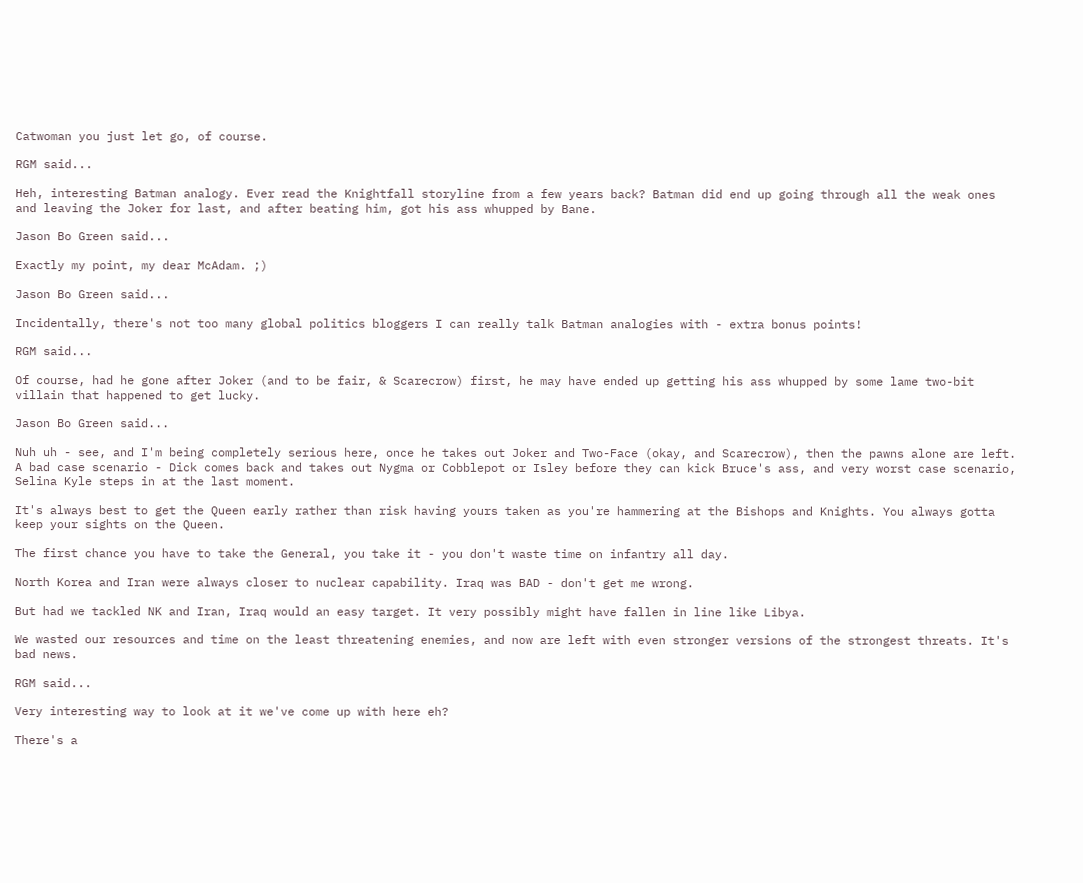Catwoman you just let go, of course.

RGM said...

Heh, interesting Batman analogy. Ever read the Knightfall storyline from a few years back? Batman did end up going through all the weak ones and leaving the Joker for last, and after beating him, got his ass whupped by Bane.

Jason Bo Green said...

Exactly my point, my dear McAdam. ;)

Jason Bo Green said...

Incidentally, there's not too many global politics bloggers I can really talk Batman analogies with - extra bonus points!

RGM said...

Of course, had he gone after Joker (and to be fair, & Scarecrow) first, he may have ended up getting his ass whupped by some lame two-bit villain that happened to get lucky.

Jason Bo Green said...

Nuh uh - see, and I'm being completely serious here, once he takes out Joker and Two-Face (okay, and Scarecrow), then the pawns alone are left. A bad case scenario - Dick comes back and takes out Nygma or Cobblepot or Isley before they can kick Bruce's ass, and very worst case scenario, Selina Kyle steps in at the last moment.

It's always best to get the Queen early rather than risk having yours taken as you're hammering at the Bishops and Knights. You always gotta keep your sights on the Queen.

The first chance you have to take the General, you take it - you don't waste time on infantry all day.

North Korea and Iran were always closer to nuclear capability. Iraq was BAD - don't get me wrong.

But had we tackled NK and Iran, Iraq would an easy target. It very possibly might have fallen in line like Libya.

We wasted our resources and time on the least threatening enemies, and now are left with even stronger versions of the strongest threats. It's bad news.

RGM said...

Very interesting way to look at it we've come up with here eh?

There's a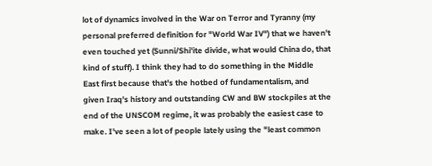lot of dynamics involved in the War on Terror and Tyranny (my personal preferred definition for "World War IV") that we haven't even touched yet (Sunni/Shi'ite divide, what would China do, that kind of stuff). I think they had to do something in the Middle East first because that's the hotbed of fundamentalism, and given Iraq's history and outstanding CW and BW stockpiles at the end of the UNSCOM regime, it was probably the easiest case to make. I've seen a lot of people lately using the "least common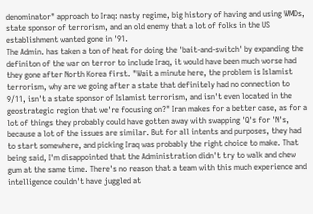denominator" approach to Iraq: nasty regime, big history of having and using WMDs, state sponsor of terrorism, and an old enemy that a lot of folks in the US establishment wanted gone in '91.
The Admin. has taken a ton of heat for doing the 'bait-and-switch' by expanding the definiton of the war on terror to include Iraq, it would have been much worse had they gone after North Korea first. "Wait a minute here, the problem is Islamist terrorism, why are we going after a state that definitely had no connection to 9/11, isn't a state sponsor of Islamist terrorism, and isn't even located in the geostrategic region that we're focusing on?" Iran makes for a better case, as for a lot of things they probably could have gotten away with swapping 'Q's for 'N's, because a lot of the issues are similar. But for all intents and purposes, they had to start somewhere, and picking Iraq was probably the right choice to make. That being said, I'm disappointed that the Administration didn't try to walk and chew gum at the same time. There's no reason that a team with this much experience and intelligence couldn't have juggled at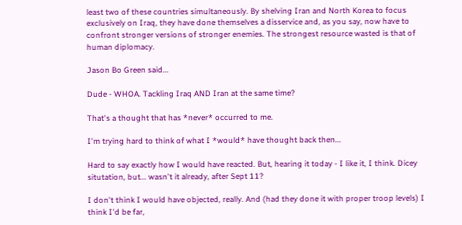least two of these countries simultaneously. By shelving Iran and North Korea to focus exclusively on Iraq, they have done themselves a disservice and, as you say, now have to confront stronger versions of stronger enemies. The strongest resource wasted is that of human diplomacy.

Jason Bo Green said...

Dude - WHOA. Tackling Iraq AND Iran at the same time?

That's a thought that has *never* occurred to me.

I'm trying hard to think of what I *would* have thought back then...

Hard to say exactly how I would have reacted. But, hearing it today - I like it, I think. Dicey situtation, but... wasn't it already, after Sept 11?

I don't think I would have objected, really. And (had they done it with proper troop levels) I think I'd be far,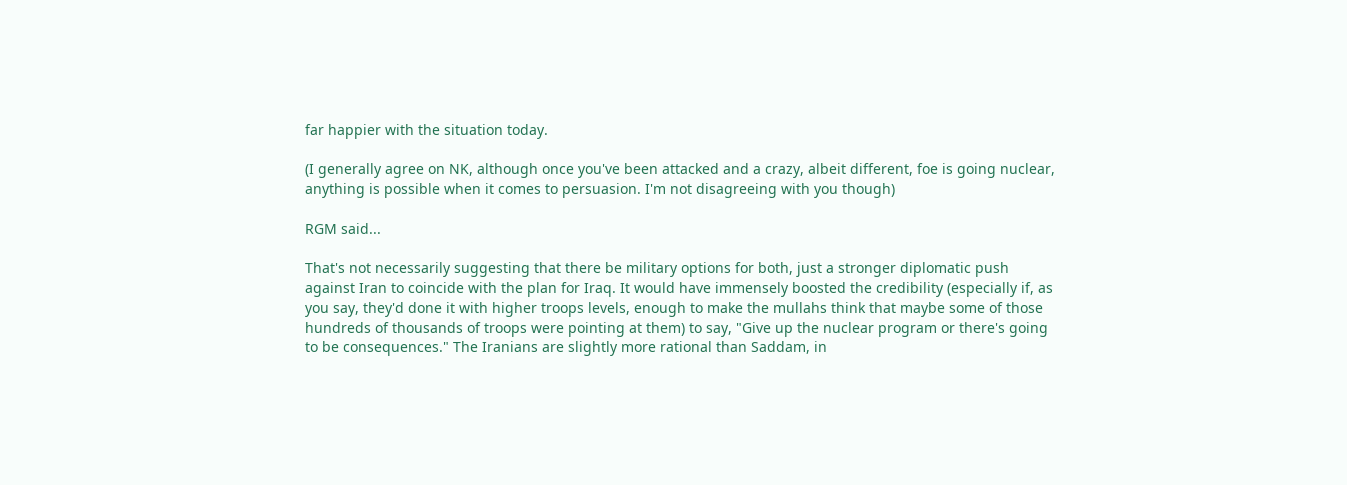far happier with the situation today.

(I generally agree on NK, although once you've been attacked and a crazy, albeit different, foe is going nuclear, anything is possible when it comes to persuasion. I'm not disagreeing with you though)

RGM said...

That's not necessarily suggesting that there be military options for both, just a stronger diplomatic push against Iran to coincide with the plan for Iraq. It would have immensely boosted the credibility (especially if, as you say, they'd done it with higher troops levels, enough to make the mullahs think that maybe some of those hundreds of thousands of troops were pointing at them) to say, "Give up the nuclear program or there's going to be consequences." The Iranians are slightly more rational than Saddam, in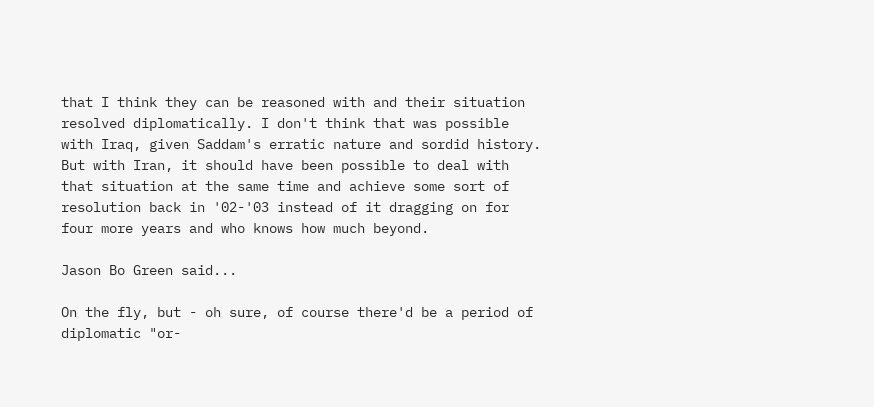that I think they can be reasoned with and their situation resolved diplomatically. I don't think that was possible with Iraq, given Saddam's erratic nature and sordid history. But with Iran, it should have been possible to deal with that situation at the same time and achieve some sort of resolution back in '02-'03 instead of it dragging on for four more years and who knows how much beyond.

Jason Bo Green said...

On the fly, but - oh sure, of course there'd be a period of diplomatic "or-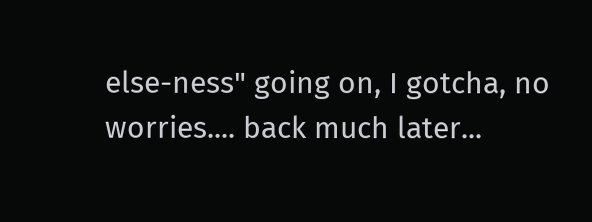else-ness" going on, I gotcha, no worries.... back much later...